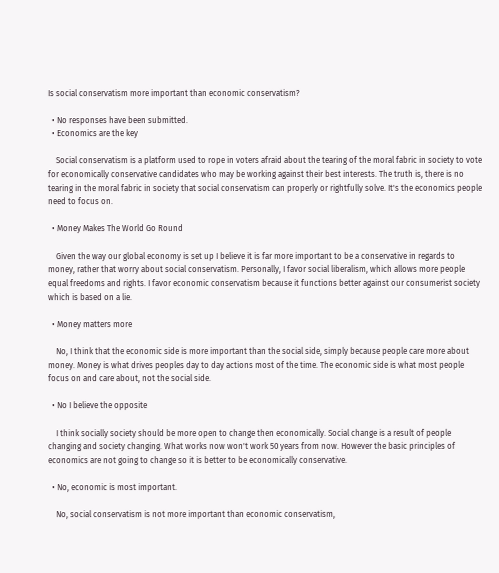Is social conservatism more important than economic conservatism?

  • No responses have been submitted.
  • Economics are the key

    Social conservatism is a platform used to rope in voters afraid about the tearing of the moral fabric in society to vote for economically conservative candidates who may be working against their best interests. The truth is, there is no tearing in the moral fabric in society that social conservatism can properly or rightfully solve. It's the economics people need to focus on.

  • Money Makes The World Go Round

    Given the way our global economy is set up I believe it is far more important to be a conservative in regards to money, rather that worry about social conservatism. Personally, I favor social liberalism, which allows more people equal freedoms and rights. I favor economic conservatism because it functions better against our consumerist society which is based on a lie.

  • Money matters more

    No, I think that the economic side is more important than the social side, simply because people care more about money. Money is what drives peoples day to day actions most of the time. The economic side is what most people focus on and care about, not the social side.

  • No I believe the opposite

    I think socially society should be more open to change then economically. Social change is a result of people changing and society changing. What works now won't work 50 years from now. However the basic principles of economics are not going to change so it is better to be economically conservative.

  • No, economic is most important.

    No, social conservatism is not more important than economic conservatism,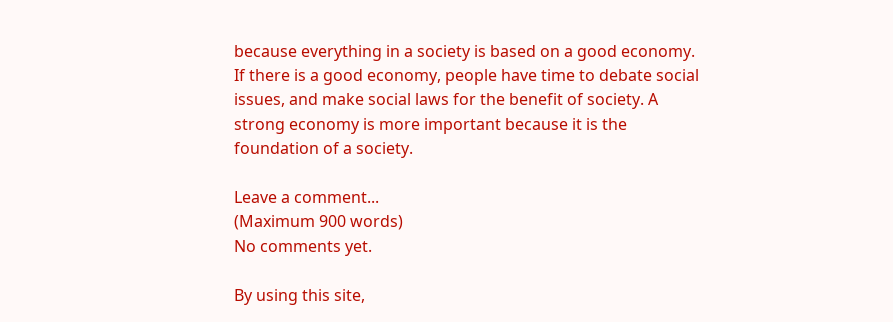because everything in a society is based on a good economy. If there is a good economy, people have time to debate social issues, and make social laws for the benefit of society. A strong economy is more important because it is the foundation of a society.

Leave a comment...
(Maximum 900 words)
No comments yet.

By using this site,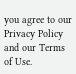you agree to our Privacy Policy and our Terms of Use.